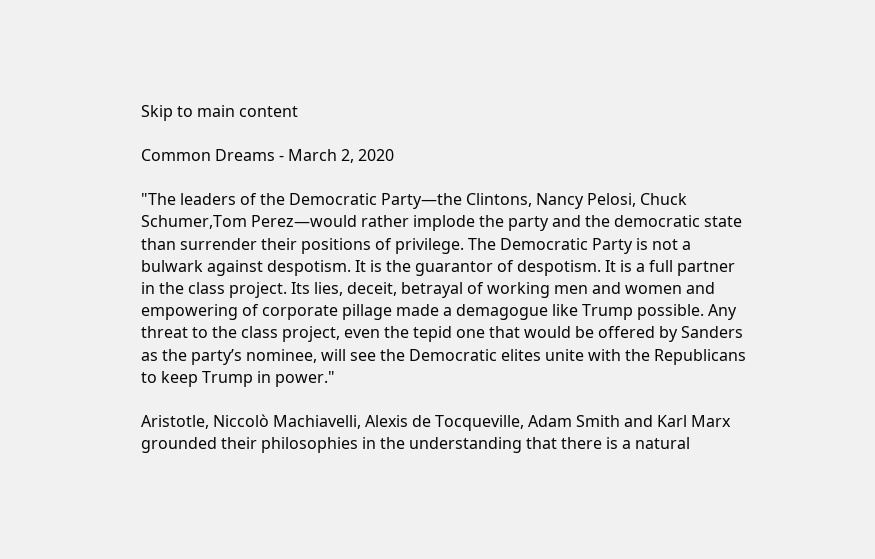Skip to main content

Common Dreams - March 2, 2020

"The leaders of the Democratic Party—the Clintons, Nancy Pelosi, Chuck Schumer,Tom Perez—would rather implode the party and the democratic state than surrender their positions of privilege. The Democratic Party is not a bulwark against despotism. It is the guarantor of despotism. It is a full partner in the class project. Its lies, deceit, betrayal of working men and women and empowering of corporate pillage made a demagogue like Trump possible. Any threat to the class project, even the tepid one that would be offered by Sanders as the party’s nominee, will see the Democratic elites unite with the Republicans to keep Trump in power."

Aristotle, Niccolò Machiavelli, Alexis de Tocqueville, Adam Smith and Karl Marx grounded their philosophies in the understanding that there is a natural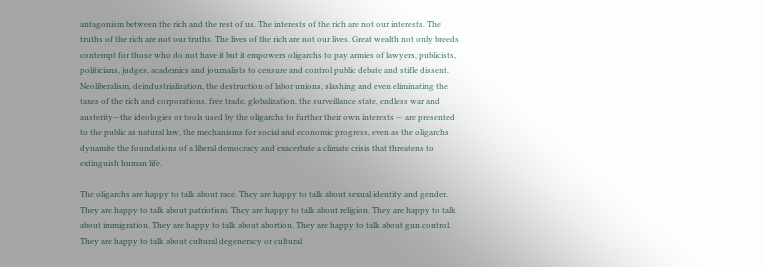antagonism between the rich and the rest of us. The interests of the rich are not our interests. The truths of the rich are not our truths. The lives of the rich are not our lives. Great wealth not only breeds contempt for those who do not have it but it empowers oligarchs to pay armies of lawyers, publicists, politicians, judges, academics and journalists to censure and control public debate and stifle dissent. Neoliberalism, deindustrialization, the destruction of labor unions, slashing and even eliminating the taxes of the rich and corporations, free trade, globalization, the surveillance state, endless war and austerity—the ideologies or tools used by the oligarchs to further their own interests — are presented to the public as natural law, the mechanisms for social and economic progress, even as the oligarchs dynamite the foundations of a liberal democracy and exacerbate a climate crisis that threatens to extinguish human life.

The oligarchs are happy to talk about race. They are happy to talk about sexual identity and gender. They are happy to talk about patriotism. They are happy to talk about religion. They are happy to talk about immigration. They are happy to talk about abortion. They are happy to talk about gun control. They are happy to talk about cultural degeneracy or cultural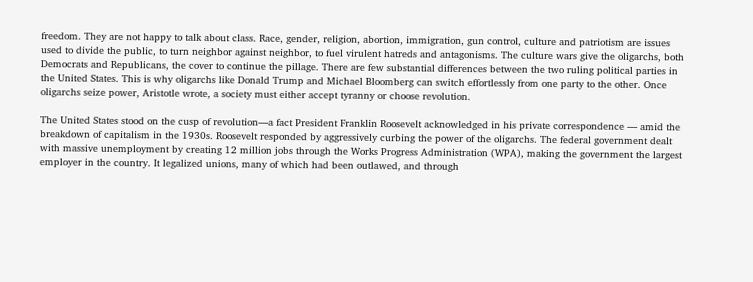freedom. They are not happy to talk about class. Race, gender, religion, abortion, immigration, gun control, culture and patriotism are issues used to divide the public, to turn neighbor against neighbor, to fuel virulent hatreds and antagonisms. The culture wars give the oligarchs, both Democrats and Republicans, the cover to continue the pillage. There are few substantial differences between the two ruling political parties in the United States. This is why oligarchs like Donald Trump and Michael Bloomberg can switch effortlessly from one party to the other. Once oligarchs seize power, Aristotle wrote, a society must either accept tyranny or choose revolution.

The United States stood on the cusp of revolution—a fact President Franklin Roosevelt acknowledged in his private correspondence — amid the breakdown of capitalism in the 1930s. Roosevelt responded by aggressively curbing the power of the oligarchs. The federal government dealt with massive unemployment by creating 12 million jobs through the Works Progress Administration (WPA), making the government the largest employer in the country. It legalized unions, many of which had been outlawed, and through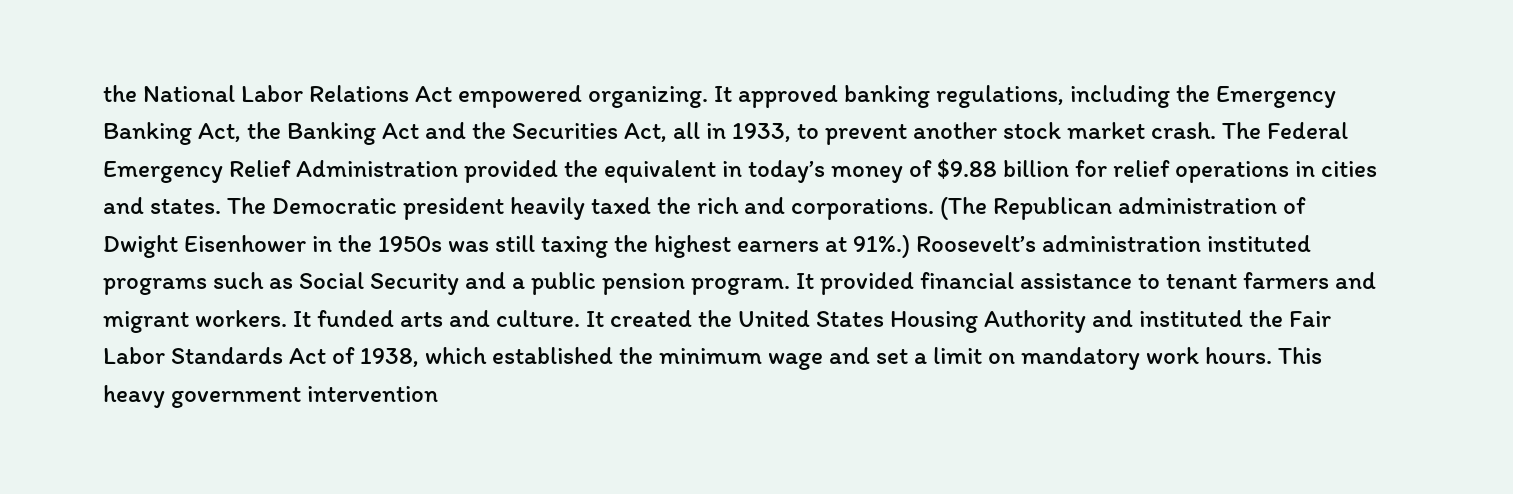the National Labor Relations Act empowered organizing. It approved banking regulations, including the Emergency Banking Act, the Banking Act and the Securities Act, all in 1933, to prevent another stock market crash. The Federal Emergency Relief Administration provided the equivalent in today’s money of $9.88 billion for relief operations in cities and states. The Democratic president heavily taxed the rich and corporations. (The Republican administration of Dwight Eisenhower in the 1950s was still taxing the highest earners at 91%.) Roosevelt’s administration instituted programs such as Social Security and a public pension program. It provided financial assistance to tenant farmers and migrant workers. It funded arts and culture. It created the United States Housing Authority and instituted the Fair Labor Standards Act of 1938, which established the minimum wage and set a limit on mandatory work hours. This heavy government intervention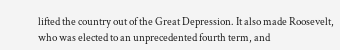lifted the country out of the Great Depression. It also made Roosevelt, who was elected to an unprecedented fourth term, and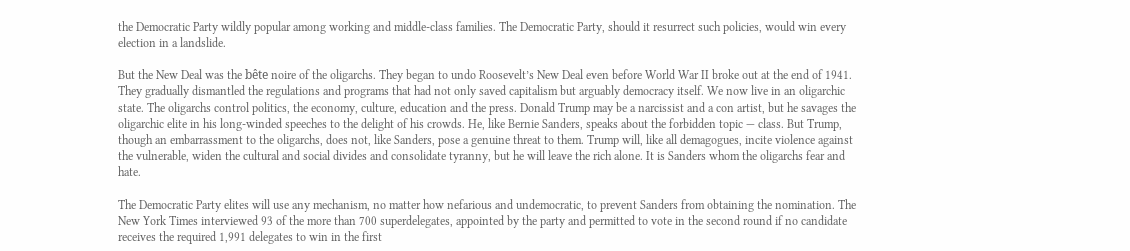the Democratic Party wildly popular among working and middle-class families. The Democratic Party, should it resurrect such policies, would win every election in a landslide.

But the New Deal was the bête noire of the oligarchs. They began to undo Roosevelt’s New Deal even before World War II broke out at the end of 1941. They gradually dismantled the regulations and programs that had not only saved capitalism but arguably democracy itself. We now live in an oligarchic state. The oligarchs control politics, the economy, culture, education and the press. Donald Trump may be a narcissist and a con artist, but he savages the oligarchic elite in his long-winded speeches to the delight of his crowds. He, like Bernie Sanders, speaks about the forbidden topic — class. But Trump, though an embarrassment to the oligarchs, does not, like Sanders, pose a genuine threat to them. Trump will, like all demagogues, incite violence against the vulnerable, widen the cultural and social divides and consolidate tyranny, but he will leave the rich alone. It is Sanders whom the oligarchs fear and hate.

The Democratic Party elites will use any mechanism, no matter how nefarious and undemocratic, to prevent Sanders from obtaining the nomination. The New York Times interviewed 93 of the more than 700 superdelegates, appointed by the party and permitted to vote in the second round if no candidate receives the required 1,991 delegates to win in the first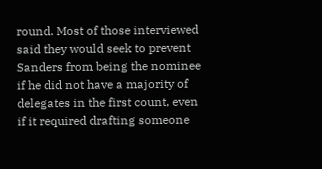round. Most of those interviewed said they would seek to prevent Sanders from being the nominee if he did not have a majority of delegates in the first count, even if it required drafting someone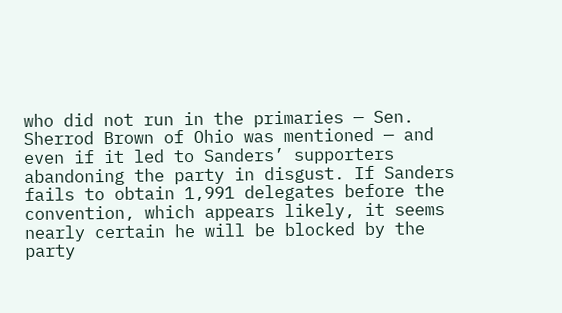who did not run in the primaries — Sen. Sherrod Brown of Ohio was mentioned — and even if it led to Sanders’ supporters abandoning the party in disgust. If Sanders fails to obtain 1,991 delegates before the convention, which appears likely, it seems nearly certain he will be blocked by the party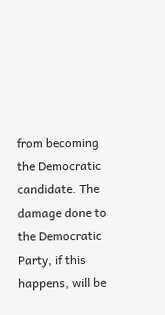from becoming the Democratic candidate. The damage done to the Democratic Party, if this happens, will be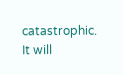catastrophic. It will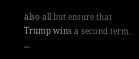also all but ensure that Trump wins a second term. ...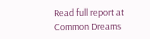Read full report at Common Dreams